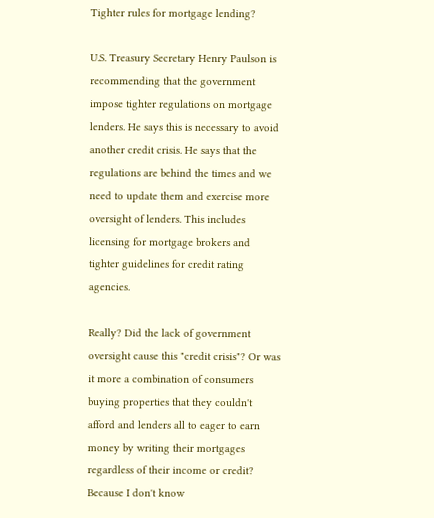Tighter rules for mortgage lending?

U.S. Treasury Secretary Henry Paulson is recommending that the government impose tighter regulations on mortgage lenders. He says this is necessary to avoid another credit crisis. He says that the regulations are behind the times and we need to update them and exercise more oversight of lenders. This includes licensing for mortgage brokers and tighter guidelines for credit rating agencies.

Really? Did the lack of government oversight cause this "credit crisis"? Or was it more a combination of consumers buying properties that they couldn't afford and lenders all to eager to earn money by writing their mortgages regardless of their income or credit? Because I don't know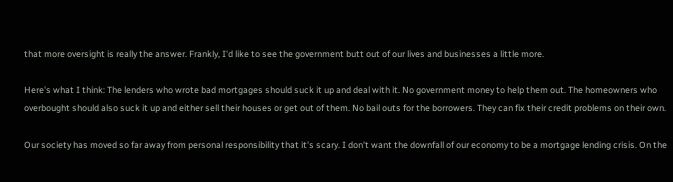that more oversight is really the answer. Frankly, I'd like to see the government butt out of our lives and businesses a little more.

Here's what I think: The lenders who wrote bad mortgages should suck it up and deal with it. No government money to help them out. The homeowners who overbought should also suck it up and either sell their houses or get out of them. No bail outs for the borrowers. They can fix their credit problems on their own.

Our society has moved so far away from personal responsibility that it's scary. I don't want the downfall of our economy to be a mortgage lending crisis. On the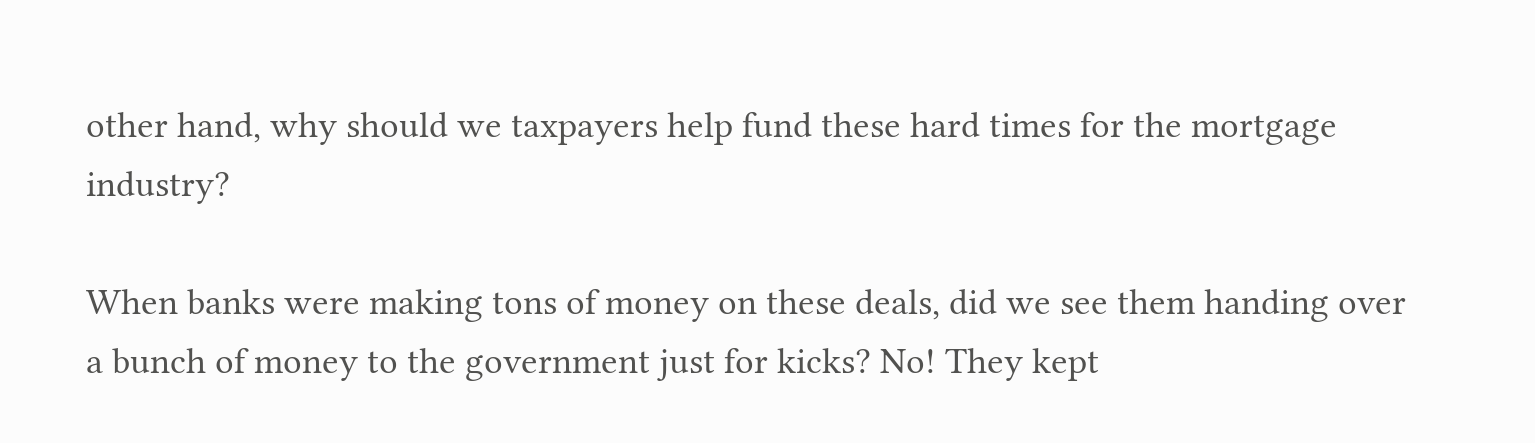other hand, why should we taxpayers help fund these hard times for the mortgage industry?

When banks were making tons of money on these deals, did we see them handing over a bunch of money to the government just for kicks? No! They kept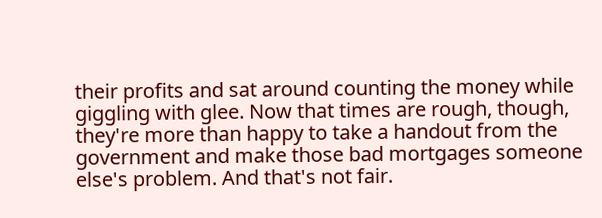their profits and sat around counting the money while giggling with glee. Now that times are rough, though, they're more than happy to take a handout from the government and make those bad mortgages someone else's problem. And that's not fair.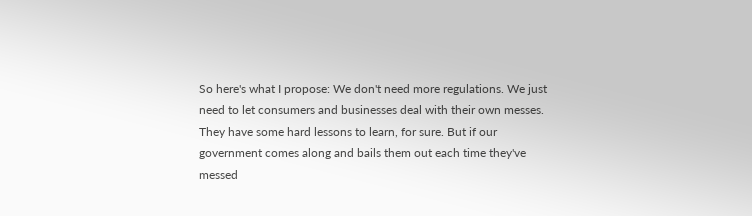So here's what I propose: We don't need more regulations. We just need to let consumers and businesses deal with their own messes. They have some hard lessons to learn, for sure. But if our government comes along and bails them out each time they've messed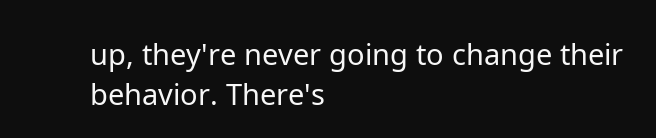up, they're never going to change their behavior. There's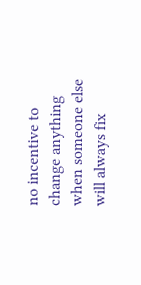no incentive to change anything when someone else will always fix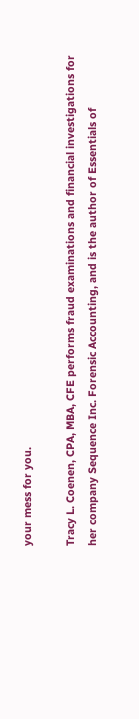your mess for you.

Tracy L. Coenen, CPA, MBA, CFE performs fraud examinations and financial investigations for her company Sequence Inc. Forensic Accounting, and is the author of Essentials of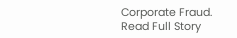Corporate Fraud.
Read Full Story